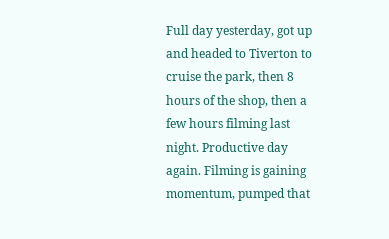Full day yesterday, got up and headed to Tiverton to cruise the park, then 8 hours of the shop, then a few hours filming last night. Productive day again. Filming is gaining momentum, pumped that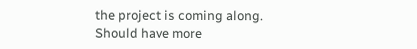the project is coming along. Should have more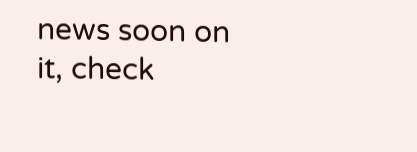news soon on it, check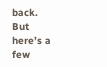back. But here’s a few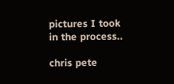pictures I took in the process..

chris pete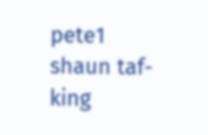pete1 shaun taf-king